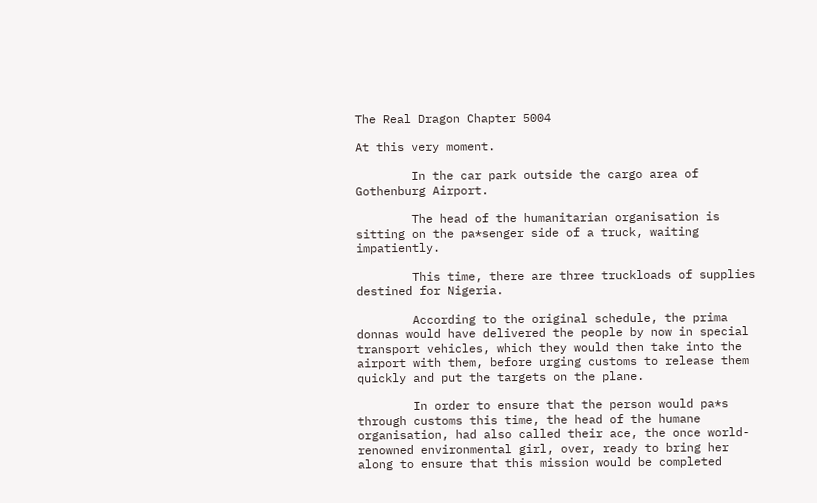The Real Dragon Chapter 5004

At this very moment.

        In the car park outside the cargo area of Gothenburg Airport.

        The head of the humanitarian organisation is sitting on the pa*senger side of a truck, waiting impatiently.

        This time, there are three truckloads of supplies destined for Nigeria.

        According to the original schedule, the prima donnas would have delivered the people by now in special transport vehicles, which they would then take into the airport with them, before urging customs to release them quickly and put the targets on the plane.

        In order to ensure that the person would pa*s through customs this time, the head of the humane organisation, had also called their ace, the once world-renowned environmental girl, over, ready to bring her along to ensure that this mission would be completed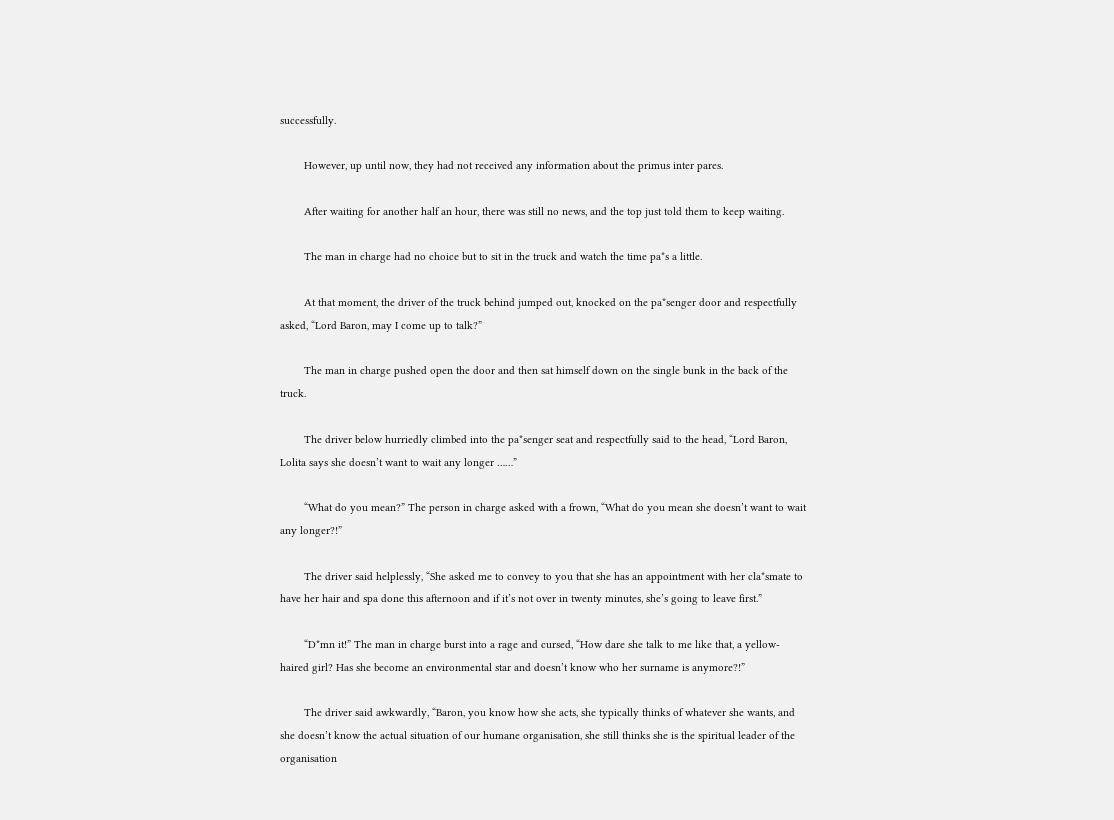successfully.

        However, up until now, they had not received any information about the primus inter pares.

        After waiting for another half an hour, there was still no news, and the top just told them to keep waiting.

        The man in charge had no choice but to sit in the truck and watch the time pa*s a little.

        At that moment, the driver of the truck behind jumped out, knocked on the pa*senger door and respectfully asked, “Lord Baron, may I come up to talk?”

        The man in charge pushed open the door and then sat himself down on the single bunk in the back of the truck.

        The driver below hurriedly climbed into the pa*senger seat and respectfully said to the head, “Lord Baron, Lolita says she doesn’t want to wait any longer ……”

        “What do you mean?” The person in charge asked with a frown, “What do you mean she doesn’t want to wait any longer?!”

        The driver said helplessly, “She asked me to convey to you that she has an appointment with her cla*smate to have her hair and spa done this afternoon and if it’s not over in twenty minutes, she’s going to leave first.”

        “D*mn it!” The man in charge burst into a rage and cursed, “How dare she talk to me like that, a yellow-haired girl? Has she become an environmental star and doesn’t know who her surname is anymore?!”

        The driver said awkwardly, “Baron, you know how she acts, she typically thinks of whatever she wants, and she doesn’t know the actual situation of our humane organisation, she still thinks she is the spiritual leader of the organisation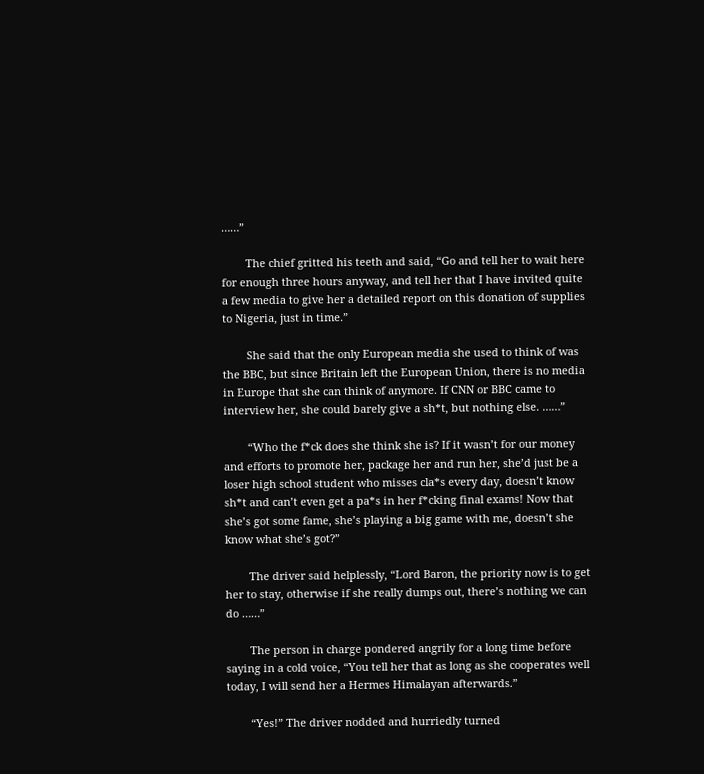……”

        The chief gritted his teeth and said, “Go and tell her to wait here for enough three hours anyway, and tell her that I have invited quite a few media to give her a detailed report on this donation of supplies to Nigeria, just in time.”

        She said that the only European media she used to think of was the BBC, but since Britain left the European Union, there is no media in Europe that she can think of anymore. If CNN or BBC came to interview her, she could barely give a sh*t, but nothing else. ……”

        “Who the f*ck does she think she is? If it wasn’t for our money and efforts to promote her, package her and run her, she’d just be a loser high school student who misses cla*s every day, doesn’t know sh*t and can’t even get a pa*s in her f*cking final exams! Now that she’s got some fame, she’s playing a big game with me, doesn’t she know what she’s got?”

        The driver said helplessly, “Lord Baron, the priority now is to get her to stay, otherwise if she really dumps out, there’s nothing we can do ……”

        The person in charge pondered angrily for a long time before saying in a cold voice, “You tell her that as long as she cooperates well today, I will send her a Hermes Himalayan afterwards.”

        “Yes!” The driver nodded and hurriedly turned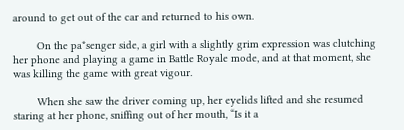around to get out of the car and returned to his own.

        On the pa*senger side, a girl with a slightly grim expression was clutching her phone and playing a game in Battle Royale mode, and at that moment, she was killing the game with great vigour.

        When she saw the driver coming up, her eyelids lifted and she resumed staring at her phone, sniffing out of her mouth, “Is it a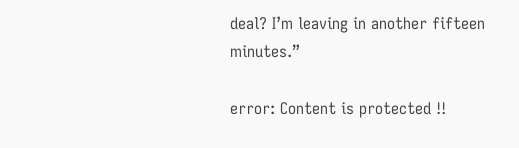deal? I’m leaving in another fifteen minutes.”

error: Content is protected !!